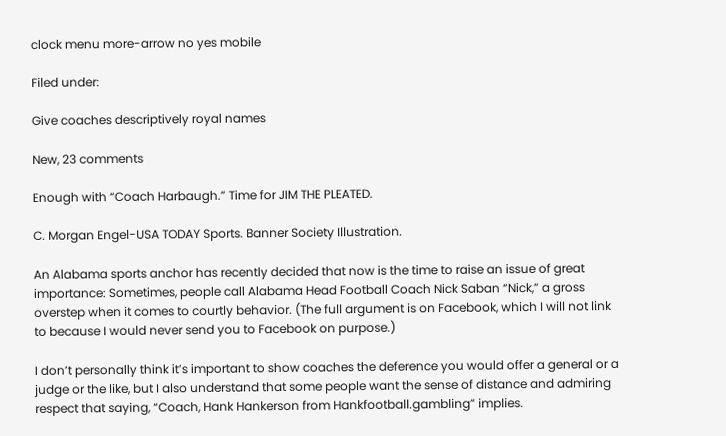clock menu more-arrow no yes mobile

Filed under:

Give coaches descriptively royal names

New, 23 comments

Enough with “Coach Harbaugh.” Time for JIM THE PLEATED.

C. Morgan Engel-USA TODAY Sports. Banner Society Illustration.

An Alabama sports anchor has recently decided that now is the time to raise an issue of great importance: Sometimes, people call Alabama Head Football Coach Nick Saban “Nick,” a gross overstep when it comes to courtly behavior. (The full argument is on Facebook, which I will not link to because I would never send you to Facebook on purpose.)

I don’t personally think it’s important to show coaches the deference you would offer a general or a judge or the like, but I also understand that some people want the sense of distance and admiring respect that saying, “Coach, Hank Hankerson from Hankfootball.gambling” implies.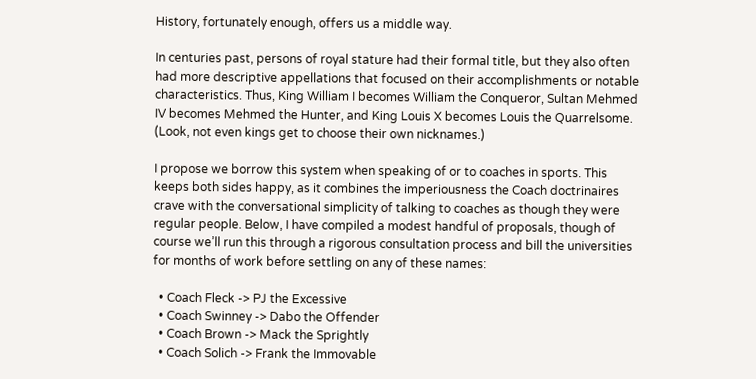History, fortunately enough, offers us a middle way.

In centuries past, persons of royal stature had their formal title, but they also often had more descriptive appellations that focused on their accomplishments or notable characteristics. Thus, King William I becomes William the Conqueror, Sultan Mehmed IV becomes Mehmed the Hunter, and King Louis X becomes Louis the Quarrelsome. (Look, not even kings get to choose their own nicknames.)

I propose we borrow this system when speaking of or to coaches in sports. This keeps both sides happy, as it combines the imperiousness the Coach doctrinaires crave with the conversational simplicity of talking to coaches as though they were regular people. Below, I have compiled a modest handful of proposals, though of course we’ll run this through a rigorous consultation process and bill the universities for months of work before settling on any of these names:

  • Coach Fleck -> PJ the Excessive
  • Coach Swinney -> Dabo the Offender
  • Coach Brown -> Mack the Sprightly
  • Coach Solich -> Frank the Immovable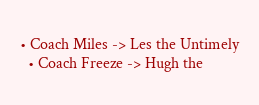• Coach Miles -> Les the Untimely
  • Coach Freeze -> Hugh the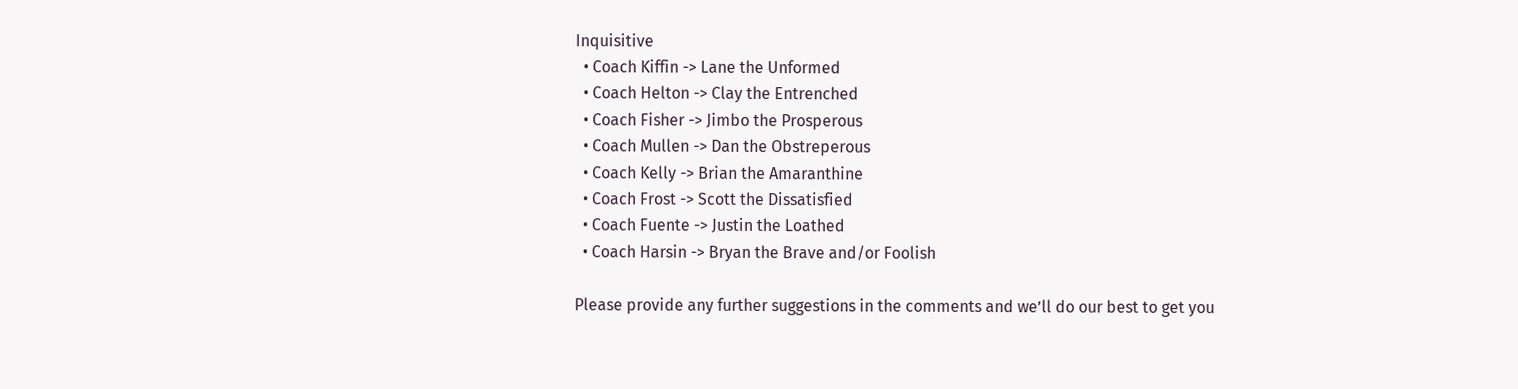Inquisitive
  • Coach Kiffin -> Lane the Unformed
  • Coach Helton -> Clay the Entrenched
  • Coach Fisher -> Jimbo the Prosperous
  • Coach Mullen -> Dan the Obstreperous
  • Coach Kelly -> Brian the Amaranthine
  • Coach Frost -> Scott the Dissatisfied
  • Coach Fuente -> Justin the Loathed
  • Coach Harsin -> Bryan the Brave and/or Foolish

Please provide any further suggestions in the comments and we’ll do our best to get you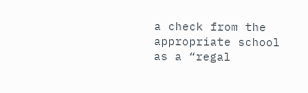a check from the appropriate school as a “regal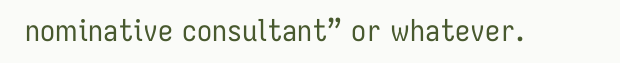nominative consultant” or whatever.